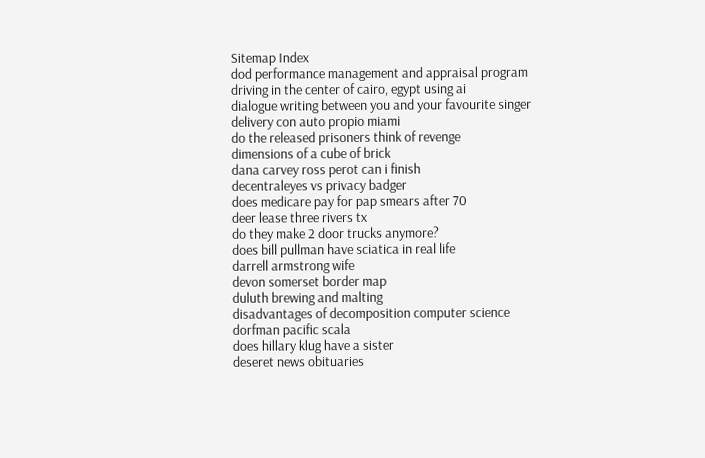Sitemap Index
dod performance management and appraisal program
driving in the center of cairo, egypt using ai
dialogue writing between you and your favourite singer
delivery con auto propio miami
do the released prisoners think of revenge
dimensions of a cube of brick
dana carvey ross perot can i finish
decentraleyes vs privacy badger
does medicare pay for pap smears after 70
deer lease three rivers tx
do they make 2 door trucks anymore?
does bill pullman have sciatica in real life
darrell armstrong wife
devon somerset border map
duluth brewing and malting
disadvantages of decomposition computer science
dorfman pacific scala
does hillary klug have a sister
deseret news obituaries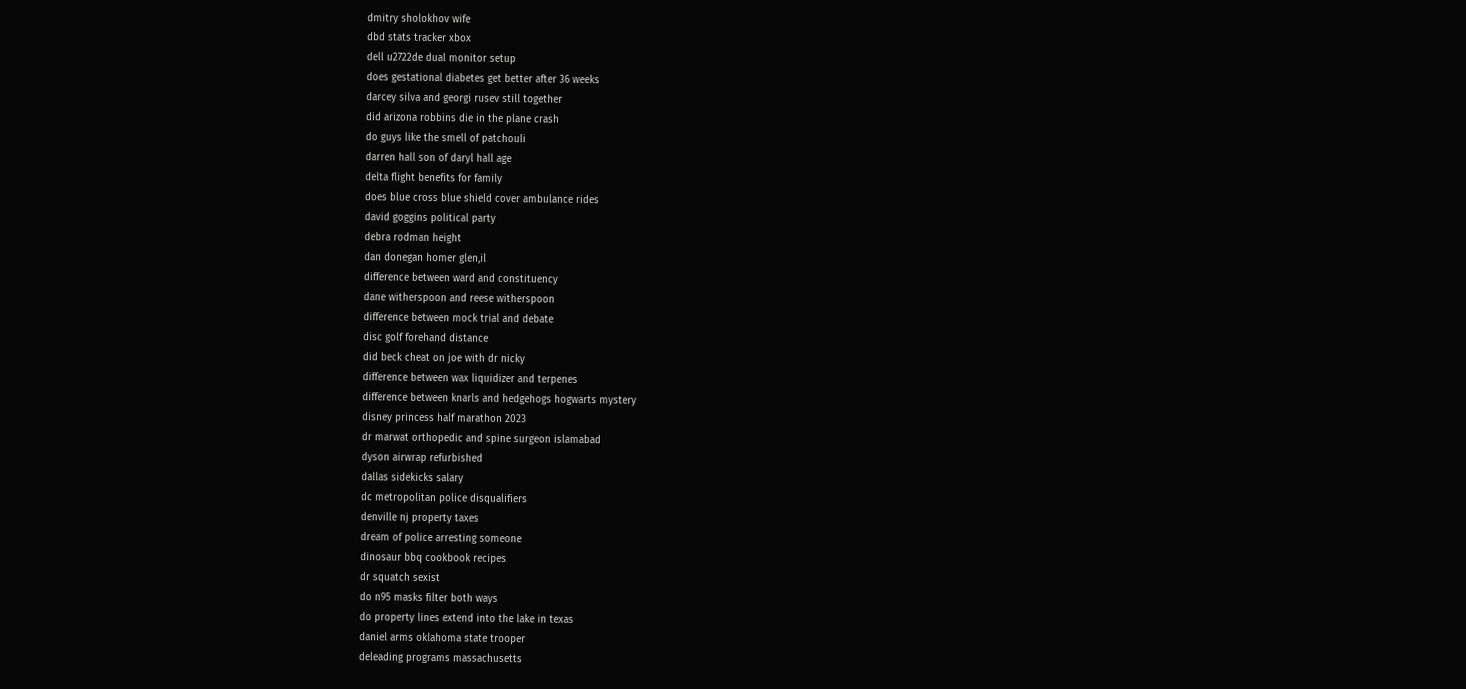dmitry sholokhov wife
dbd stats tracker xbox
dell u2722de dual monitor setup
does gestational diabetes get better after 36 weeks
darcey silva and georgi rusev still together
did arizona robbins die in the plane crash
do guys like the smell of patchouli
darren hall son of daryl hall age
delta flight benefits for family
does blue cross blue shield cover ambulance rides
david goggins political party
debra rodman height
dan donegan homer glen,il
difference between ward and constituency
dane witherspoon and reese witherspoon
difference between mock trial and debate
disc golf forehand distance
did beck cheat on joe with dr nicky
difference between wax liquidizer and terpenes
difference between knarls and hedgehogs hogwarts mystery
disney princess half marathon 2023
dr marwat orthopedic and spine surgeon islamabad
dyson airwrap refurbished
dallas sidekicks salary
dc metropolitan police disqualifiers
denville nj property taxes
dream of police arresting someone
dinosaur bbq cookbook recipes
dr squatch sexist
do n95 masks filter both ways
do property lines extend into the lake in texas
daniel arms oklahoma state trooper
deleading programs massachusetts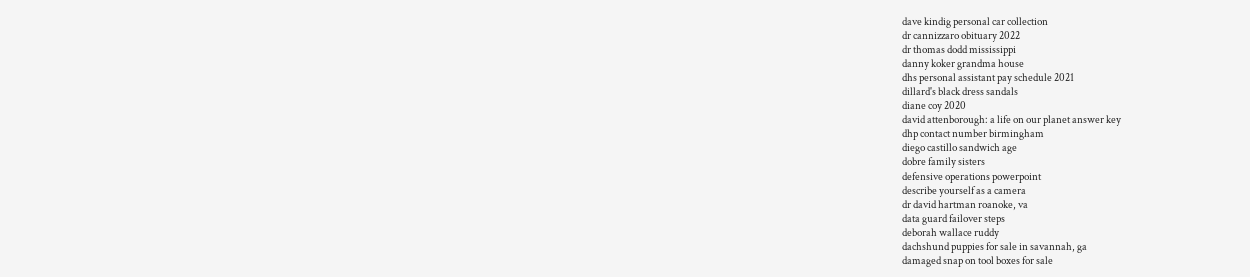dave kindig personal car collection
dr cannizzaro obituary 2022
dr thomas dodd mississippi
danny koker grandma house
dhs personal assistant pay schedule 2021
dillard's black dress sandals
diane coy 2020
david attenborough: a life on our planet answer key
dhp contact number birmingham
diego castillo sandwich age
dobre family sisters
defensive operations powerpoint
describe yourself as a camera
dr david hartman roanoke, va
data guard failover steps
deborah wallace ruddy
dachshund puppies for sale in savannah, ga
damaged snap on tool boxes for sale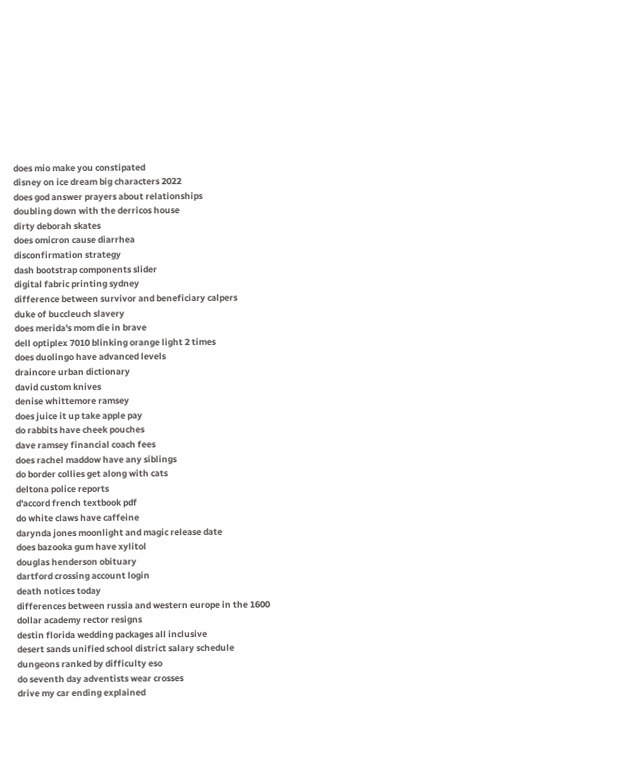does mio make you constipated
disney on ice dream big characters 2022
does god answer prayers about relationships
doubling down with the derricos house
dirty deborah skates
does omicron cause diarrhea
disconfirmation strategy
dash bootstrap components slider
digital fabric printing sydney
difference between survivor and beneficiary calpers
duke of buccleuch slavery
does merida's mom die in brave
dell optiplex 7010 blinking orange light 2 times
does duolingo have advanced levels
draincore urban dictionary
david custom knives
denise whittemore ramsey
does juice it up take apple pay
do rabbits have cheek pouches
dave ramsey financial coach fees
does rachel maddow have any siblings
do border collies get along with cats
deltona police reports
d'accord french textbook pdf
do white claws have caffeine
darynda jones moonlight and magic release date
does bazooka gum have xylitol
douglas henderson obituary
dartford crossing account login
death notices today
differences between russia and western europe in the 1600
dollar academy rector resigns
destin florida wedding packages all inclusive
desert sands unified school district salary schedule
dungeons ranked by difficulty eso
do seventh day adventists wear crosses
drive my car ending explained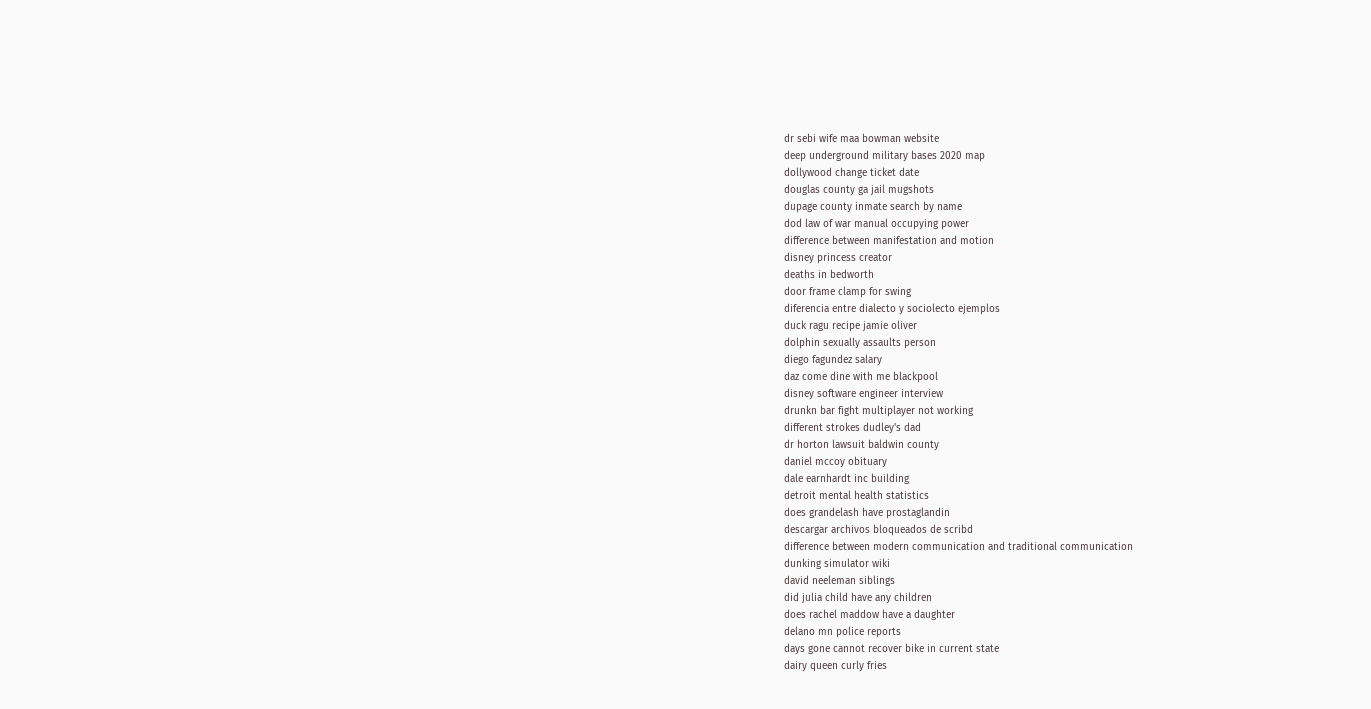dr sebi wife maa bowman website
deep underground military bases 2020 map
dollywood change ticket date
douglas county ga jail mugshots
dupage county inmate search by name
dod law of war manual occupying power
difference between manifestation and motion
disney princess creator
deaths in bedworth
door frame clamp for swing
diferencia entre dialecto y sociolecto ejemplos
duck ragu recipe jamie oliver
dolphin sexually assaults person
diego fagundez salary
daz come dine with me blackpool
disney software engineer interview
drunkn bar fight multiplayer not working
different strokes dudley's dad
dr horton lawsuit baldwin county
daniel mccoy obituary
dale earnhardt inc building
detroit mental health statistics
does grandelash have prostaglandin
descargar archivos bloqueados de scribd
difference between modern communication and traditional communication
dunking simulator wiki
david neeleman siblings
did julia child have any children
does rachel maddow have a daughter
delano mn police reports
days gone cannot recover bike in current state
dairy queen curly fries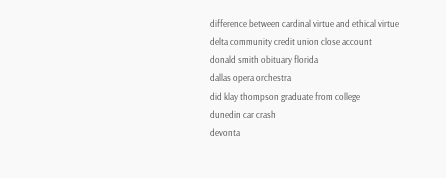difference between cardinal virtue and ethical virtue
delta community credit union close account
donald smith obituary florida
dallas opera orchestra
did klay thompson graduate from college
dunedin car crash
devonta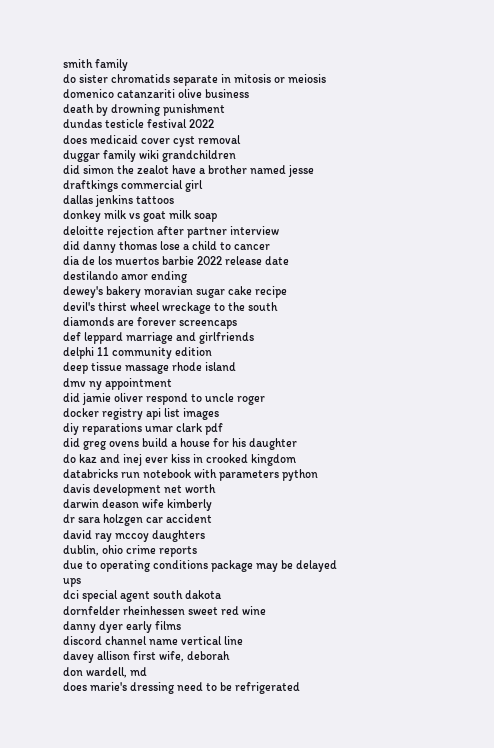smith family
do sister chromatids separate in mitosis or meiosis
domenico catanzariti olive business
death by drowning punishment
dundas testicle festival 2022
does medicaid cover cyst removal
duggar family wiki grandchildren
did simon the zealot have a brother named jesse
draftkings commercial girl
dallas jenkins tattoos
donkey milk vs goat milk soap
deloitte rejection after partner interview
did danny thomas lose a child to cancer
dia de los muertos barbie 2022 release date
destilando amor ending
dewey's bakery moravian sugar cake recipe
devil's thirst wheel wreckage to the south
diamonds are forever screencaps
def leppard marriage and girlfriends
delphi 11 community edition
deep tissue massage rhode island
dmv ny appointment
did jamie oliver respond to uncle roger
docker registry api list images
diy reparations umar clark pdf
did greg ovens build a house for his daughter
do kaz and inej ever kiss in crooked kingdom
databricks run notebook with parameters python
davis development net worth
darwin deason wife kimberly
dr sara holzgen car accident
david ray mccoy daughters
dublin, ohio crime reports
due to operating conditions package may be delayed ups
dci special agent south dakota
dornfelder rheinhessen sweet red wine
danny dyer early films
discord channel name vertical line
davey allison first wife, deborah
don wardell, md
does marie's dressing need to be refrigerated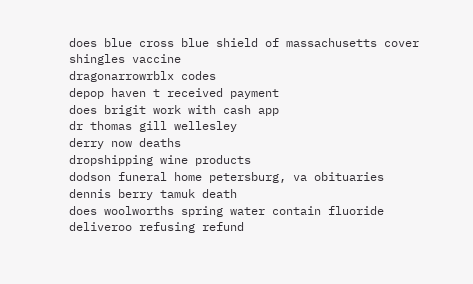does blue cross blue shield of massachusetts cover shingles vaccine
dragonarrowrblx codes
depop haven t received payment
does brigit work with cash app
dr thomas gill wellesley
derry now deaths
dropshipping wine products
dodson funeral home petersburg, va obituaries
dennis berry tamuk death
does woolworths spring water contain fluoride
deliveroo refusing refund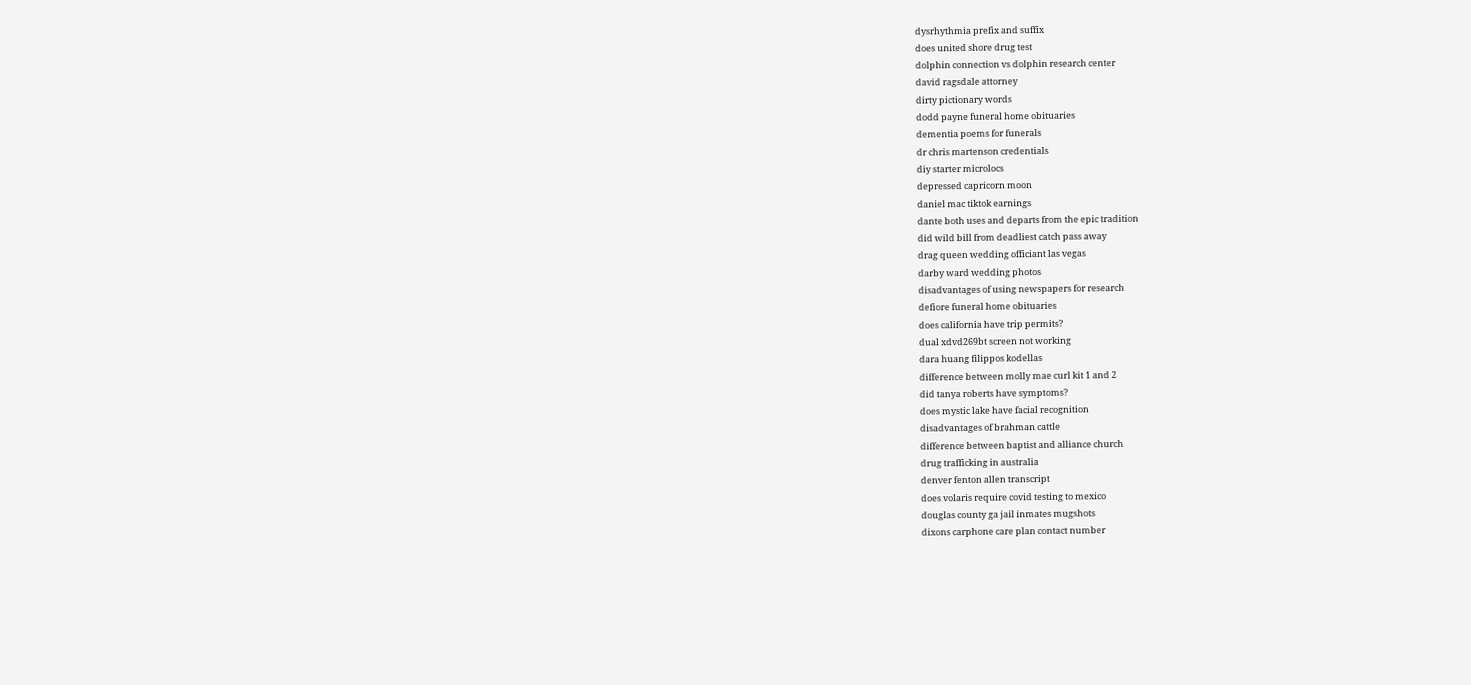dysrhythmia prefix and suffix
does united shore drug test
dolphin connection vs dolphin research center
david ragsdale attorney
dirty pictionary words
dodd payne funeral home obituaries
dementia poems for funerals
dr chris martenson credentials
diy starter microlocs
depressed capricorn moon
daniel mac tiktok earnings
dante both uses and departs from the epic tradition
did wild bill from deadliest catch pass away
drag queen wedding officiant las vegas
darby ward wedding photos
disadvantages of using newspapers for research
defiore funeral home obituaries
does california have trip permits?
dual xdvd269bt screen not working
dara huang filippos kodellas
difference between molly mae curl kit 1 and 2
did tanya roberts have symptoms?
does mystic lake have facial recognition
disadvantages of brahman cattle
difference between baptist and alliance church
drug trafficking in australia
denver fenton allen transcript
does volaris require covid testing to mexico
douglas county ga jail inmates mugshots
dixons carphone care plan contact number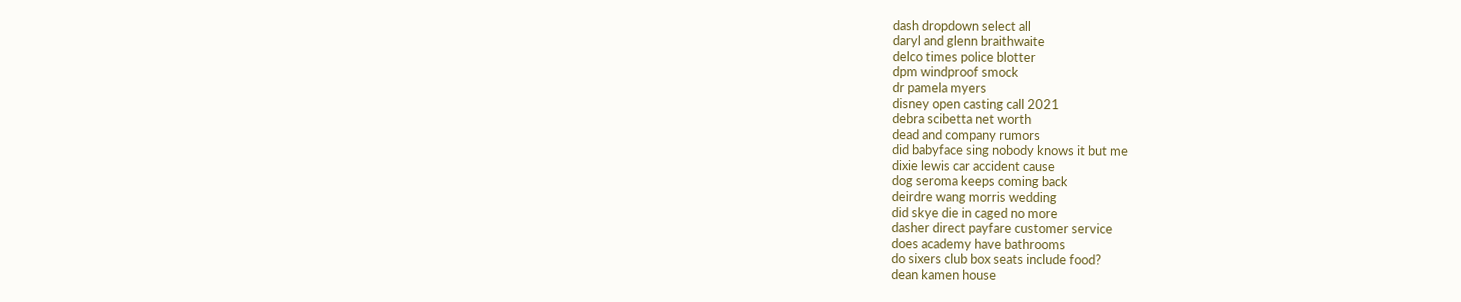dash dropdown select all
daryl and glenn braithwaite
delco times police blotter
dpm windproof smock
dr pamela myers
disney open casting call 2021
debra scibetta net worth
dead and company rumors
did babyface sing nobody knows it but me
dixie lewis car accident cause
dog seroma keeps coming back
deirdre wang morris wedding
did skye die in caged no more
dasher direct payfare customer service
does academy have bathrooms
do sixers club box seats include food?
dean kamen house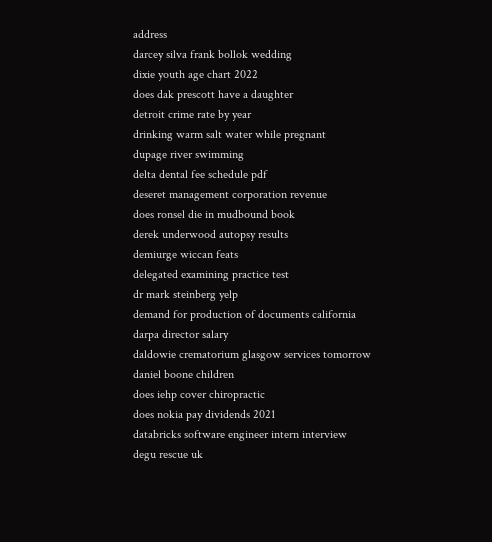address
darcey silva frank bollok wedding
dixie youth age chart 2022
does dak prescott have a daughter
detroit crime rate by year
drinking warm salt water while pregnant
dupage river swimming
delta dental fee schedule pdf
deseret management corporation revenue
does ronsel die in mudbound book
derek underwood autopsy results
demiurge wiccan feats
delegated examining practice test
dr mark steinberg yelp
demand for production of documents california
darpa director salary
daldowie crematorium glasgow services tomorrow
daniel boone children
does iehp cover chiropractic
does nokia pay dividends 2021
databricks software engineer intern interview
degu rescue uk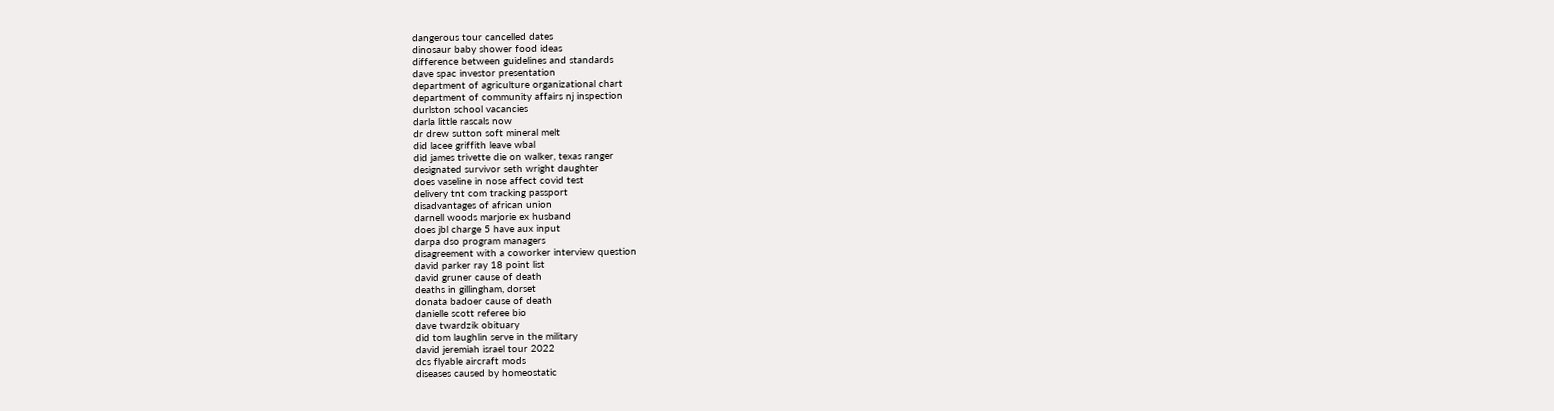dangerous tour cancelled dates
dinosaur baby shower food ideas
difference between guidelines and standards
dave spac investor presentation
department of agriculture organizational chart
department of community affairs nj inspection
durlston school vacancies
darla little rascals now
dr drew sutton soft mineral melt
did lacee griffith leave wbal
did james trivette die on walker, texas ranger
designated survivor seth wright daughter
does vaseline in nose affect covid test
delivery tnt com tracking passport
disadvantages of african union
darnell woods marjorie ex husband
does jbl charge 5 have aux input
darpa dso program managers
disagreement with a coworker interview question
david parker ray 18 point list
david gruner cause of death
deaths in gillingham, dorset
donata badoer cause of death
danielle scott referee bio
dave twardzik obituary
did tom laughlin serve in the military
david jeremiah israel tour 2022
dcs flyable aircraft mods
diseases caused by homeostatic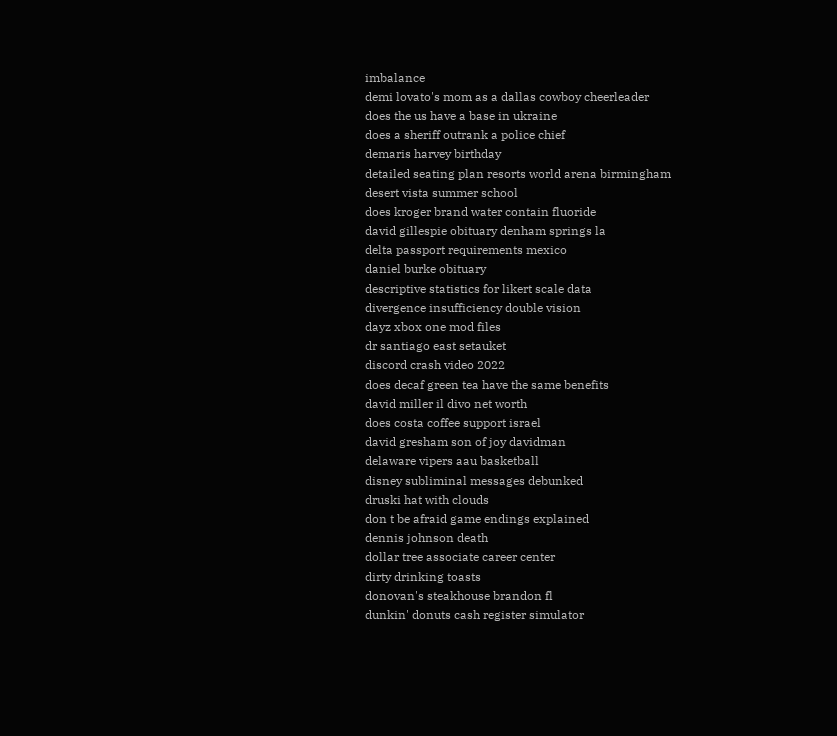imbalance
demi lovato's mom as a dallas cowboy cheerleader
does the us have a base in ukraine
does a sheriff outrank a police chief
demaris harvey birthday
detailed seating plan resorts world arena birmingham
desert vista summer school
does kroger brand water contain fluoride
david gillespie obituary denham springs la
delta passport requirements mexico
daniel burke obituary
descriptive statistics for likert scale data
divergence insufficiency double vision
dayz xbox one mod files
dr santiago east setauket
discord crash video 2022
does decaf green tea have the same benefits
david miller il divo net worth
does costa coffee support israel
david gresham son of joy davidman
delaware vipers aau basketball
disney subliminal messages debunked
druski hat with clouds
don t be afraid game endings explained
dennis johnson death
dollar tree associate career center
dirty drinking toasts
donovan's steakhouse brandon fl
dunkin' donuts cash register simulator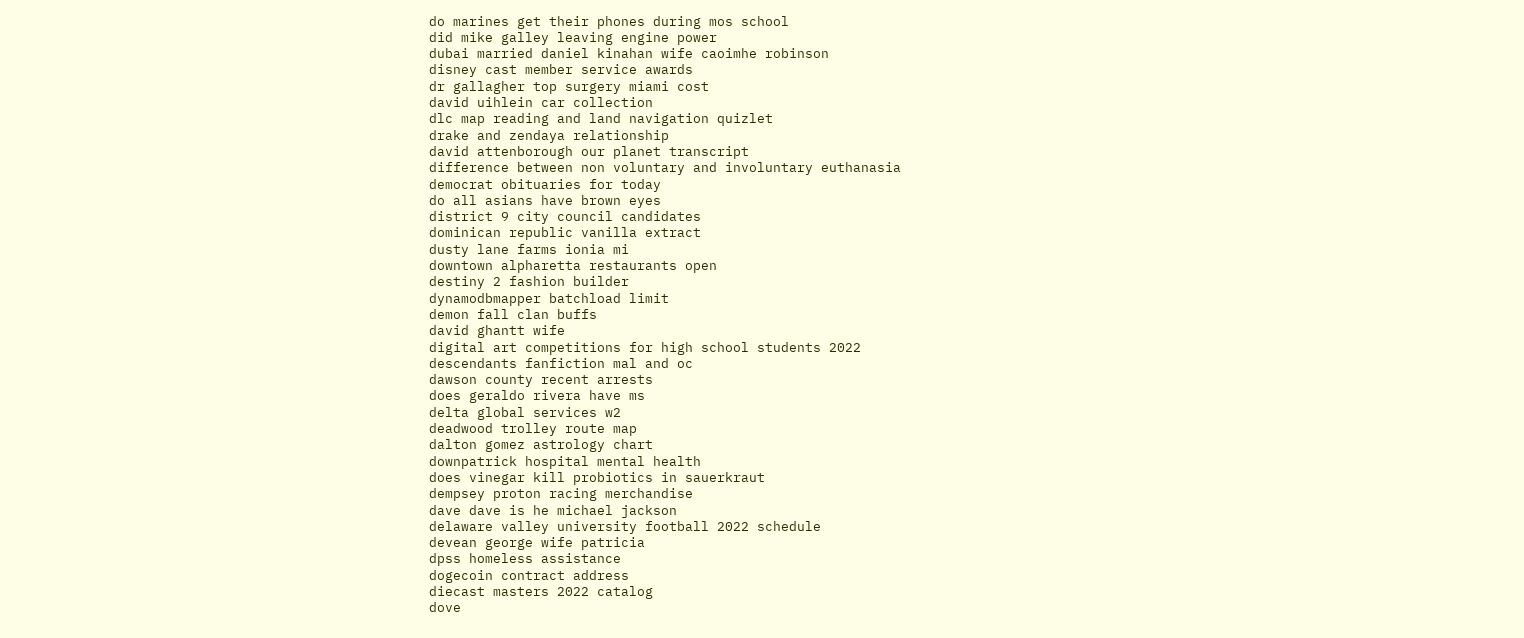do marines get their phones during mos school
did mike galley leaving engine power
dubai married daniel kinahan wife caoimhe robinson
disney cast member service awards
dr gallagher top surgery miami cost
david uihlein car collection
dlc map reading and land navigation quizlet
drake and zendaya relationship
david attenborough our planet transcript
difference between non voluntary and involuntary euthanasia
democrat obituaries for today
do all asians have brown eyes
district 9 city council candidates
dominican republic vanilla extract
dusty lane farms ionia mi
downtown alpharetta restaurants open
destiny 2 fashion builder
dynamodbmapper batchload limit
demon fall clan buffs
david ghantt wife
digital art competitions for high school students 2022
descendants fanfiction mal and oc
dawson county recent arrests
does geraldo rivera have ms
delta global services w2
deadwood trolley route map
dalton gomez astrology chart
downpatrick hospital mental health
does vinegar kill probiotics in sauerkraut
dempsey proton racing merchandise
dave dave is he michael jackson
delaware valley university football 2022 schedule
devean george wife patricia
dpss homeless assistance
dogecoin contract address
diecast masters 2022 catalog
dove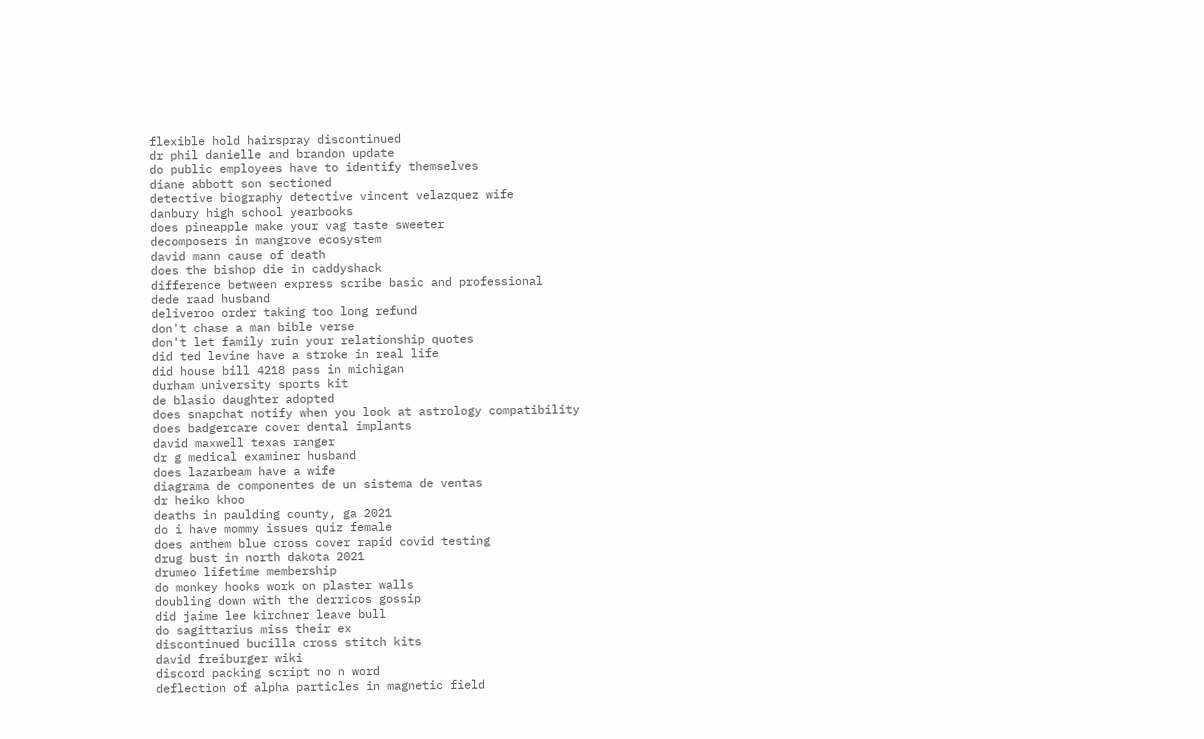flexible hold hairspray discontinued
dr phil danielle and brandon update
do public employees have to identify themselves
diane abbott son sectioned
detective biography detective vincent velazquez wife
danbury high school yearbooks
does pineapple make your vag taste sweeter
decomposers in mangrove ecosystem
david mann cause of death
does the bishop die in caddyshack
difference between express scribe basic and professional
dede raad husband
deliveroo order taking too long refund
don't chase a man bible verse
don't let family ruin your relationship quotes
did ted levine have a stroke in real life
did house bill 4218 pass in michigan
durham university sports kit
de blasio daughter adopted
does snapchat notify when you look at astrology compatibility
does badgercare cover dental implants
david maxwell texas ranger
dr g medical examiner husband
does lazarbeam have a wife
diagrama de componentes de un sistema de ventas
dr heiko khoo
deaths in paulding county, ga 2021
do i have mommy issues quiz female
does anthem blue cross cover rapid covid testing
drug bust in north dakota 2021
drumeo lifetime membership
do monkey hooks work on plaster walls
doubling down with the derricos gossip
did jaime lee kirchner leave bull
do sagittarius miss their ex
discontinued bucilla cross stitch kits
david freiburger wiki
discord packing script no n word
deflection of alpha particles in magnetic field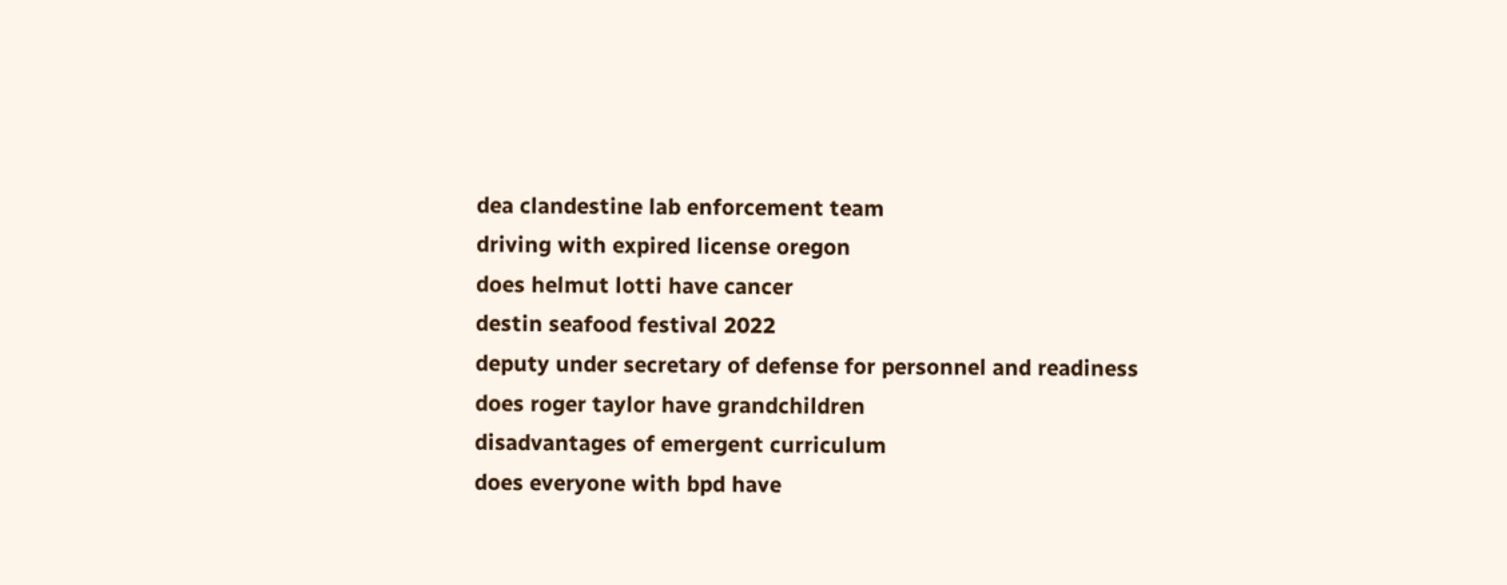dea clandestine lab enforcement team
driving with expired license oregon
does helmut lotti have cancer
destin seafood festival 2022
deputy under secretary of defense for personnel and readiness
does roger taylor have grandchildren
disadvantages of emergent curriculum
does everyone with bpd have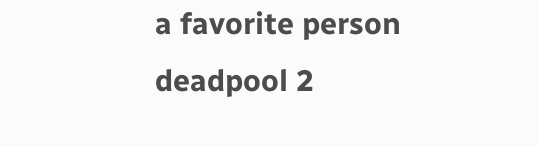a favorite person
deadpool 2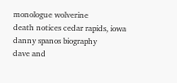monologue wolverine
death notices cedar rapids, iowa
danny spanos biography
dave and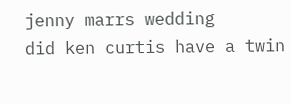jenny marrs wedding
did ken curtis have a twin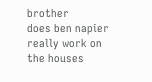brother
does ben napier really work on the houses